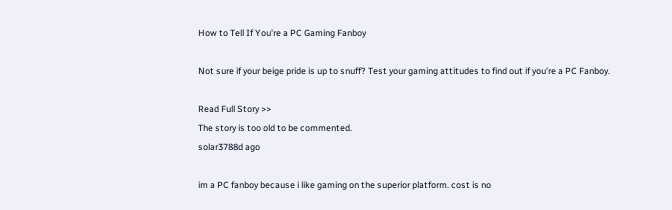How to Tell If You're a PC Gaming Fanboy

Not sure if your beige pride is up to snuff? Test your gaming attitudes to find out if you're a PC Fanboy.

Read Full Story >>
The story is too old to be commented.
solar3788d ago

im a PC fanboy because i like gaming on the superior platform. cost is no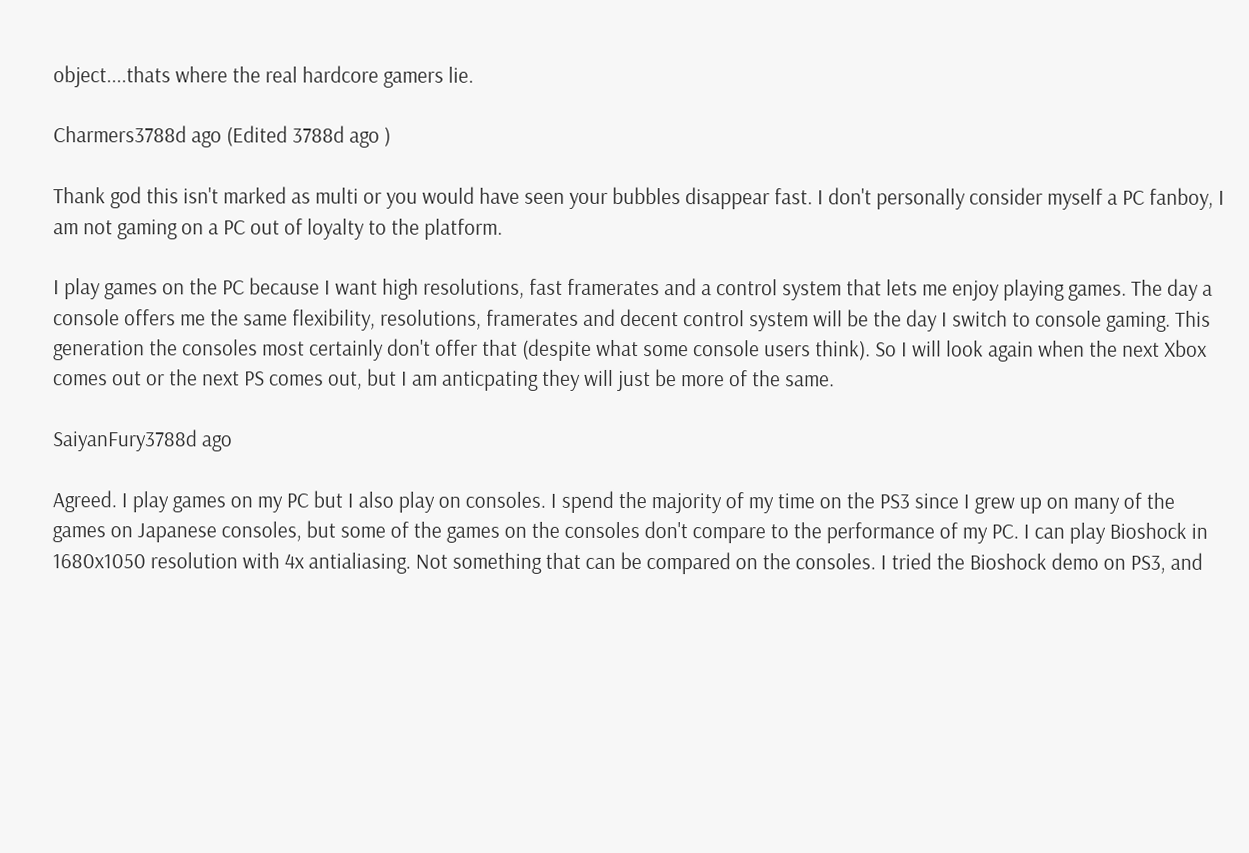object....thats where the real hardcore gamers lie.

Charmers3788d ago (Edited 3788d ago )

Thank god this isn't marked as multi or you would have seen your bubbles disappear fast. I don't personally consider myself a PC fanboy, I am not gaming on a PC out of loyalty to the platform.

I play games on the PC because I want high resolutions, fast framerates and a control system that lets me enjoy playing games. The day a console offers me the same flexibility, resolutions, framerates and decent control system will be the day I switch to console gaming. This generation the consoles most certainly don't offer that (despite what some console users think). So I will look again when the next Xbox comes out or the next PS comes out, but I am anticpating they will just be more of the same.

SaiyanFury3788d ago

Agreed. I play games on my PC but I also play on consoles. I spend the majority of my time on the PS3 since I grew up on many of the games on Japanese consoles, but some of the games on the consoles don't compare to the performance of my PC. I can play Bioshock in 1680x1050 resolution with 4x antialiasing. Not something that can be compared on the consoles. I tried the Bioshock demo on PS3, and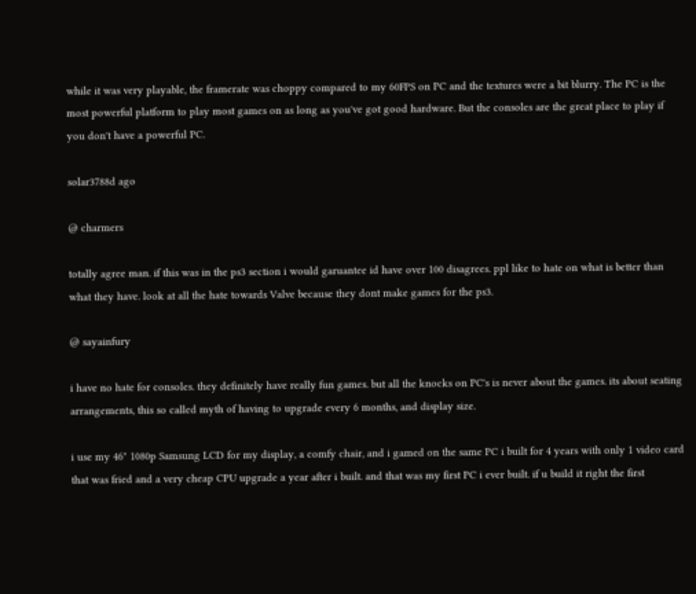while it was very playable, the framerate was choppy compared to my 60FPS on PC and the textures were a bit blurry. The PC is the most powerful platform to play most games on as long as you've got good hardware. But the consoles are the great place to play if you don't have a powerful PC.

solar3788d ago

@ charmers

totally agree man. if this was in the ps3 section i would garuantee id have over 100 disagrees. ppl like to hate on what is better than what they have. look at all the hate towards Valve because they dont make games for the ps3.

@ sayainfury

i have no hate for consoles. they definitely have really fun games. but all the knocks on PC's is never about the games. its about seating arrangements, this so called myth of having to upgrade every 6 months, and display size.

i use my 46" 1080p Samsung LCD for my display, a comfy chair, and i gamed on the same PC i built for 4 years with only 1 video card that was fried and a very cheap CPU upgrade a year after i built. and that was my first PC i ever built. if u build it right the first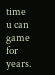time u can game for years.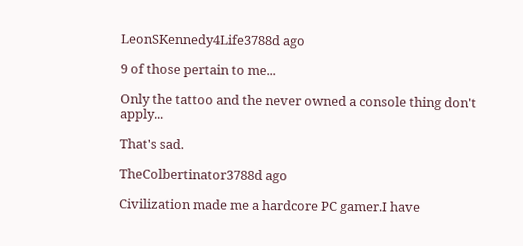LeonSKennedy4Life3788d ago

9 of those pertain to me...

Only the tattoo and the never owned a console thing don't apply...

That's sad.

TheColbertinator3788d ago

Civilization made me a hardcore PC gamer.I have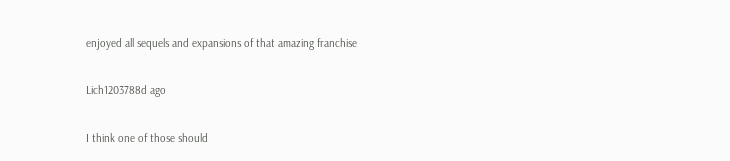enjoyed all sequels and expansions of that amazing franchise

Lich1203788d ago

I think one of those should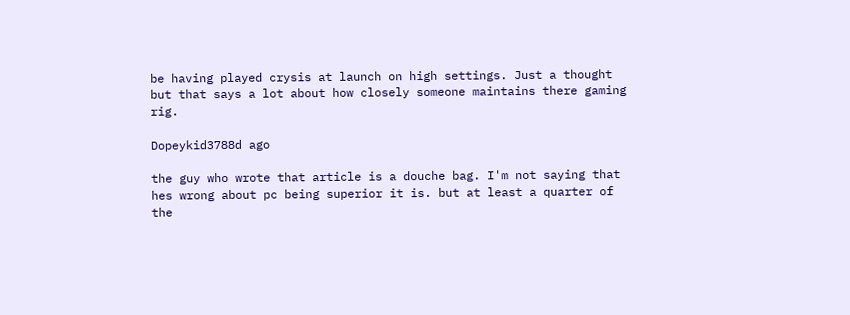be having played crysis at launch on high settings. Just a thought but that says a lot about how closely someone maintains there gaming rig.

Dopeykid3788d ago

the guy who wrote that article is a douche bag. I'm not saying that hes wrong about pc being superior it is. but at least a quarter of the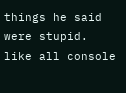things he said were stupid. like all console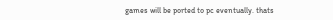games will be ported to pc eventually. thats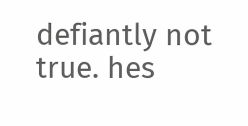defiantly not true. hes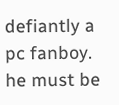defiantly a pc fanboy. he must be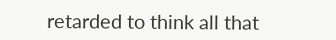retarded to think all that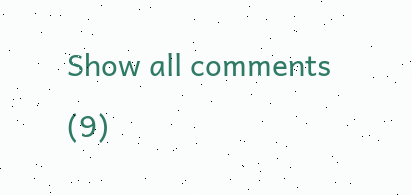Show all comments (9)